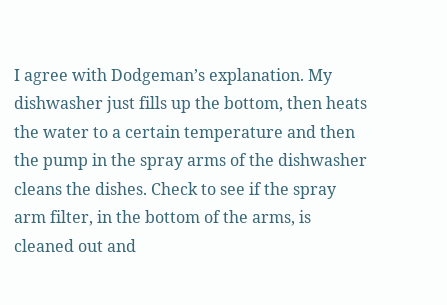I agree with Dodgeman’s explanation. My dishwasher just fills up the bottom, then heats the water to a certain temperature and then the pump in the spray arms of the dishwasher cleans the dishes. Check to see if the spray arm filter, in the bottom of the arms, is cleaned out and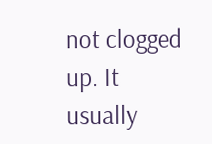not clogged up. It usually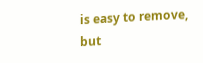is easy to remove, but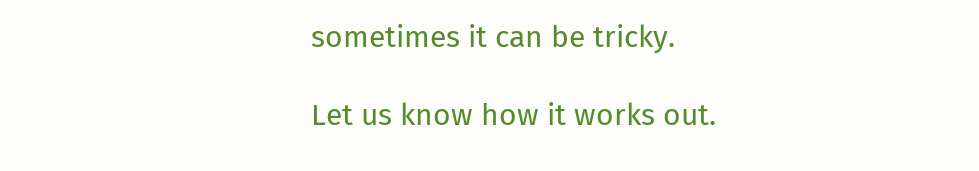sometimes it can be tricky.

Let us know how it works out.